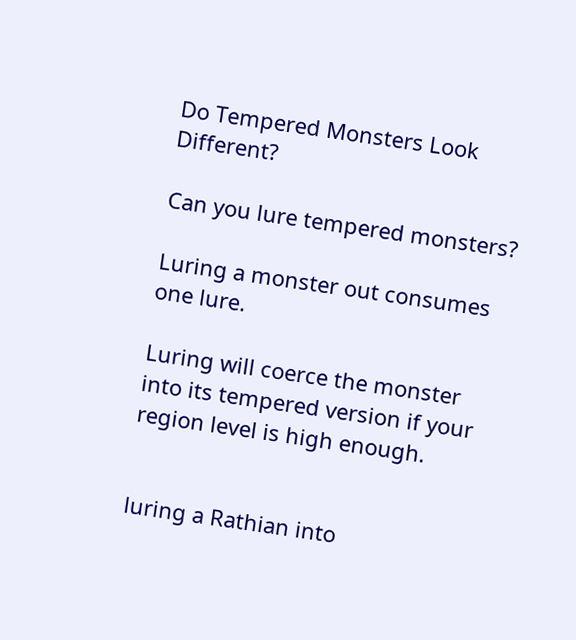Do Tempered Monsters Look Different?

Can you lure tempered monsters?

Luring a monster out consumes one lure.

Luring will coerce the monster into its tempered version if your region level is high enough.


luring a Rathian into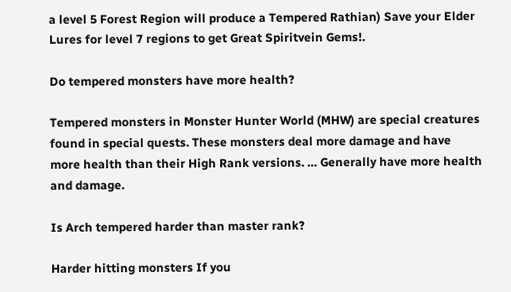a level 5 Forest Region will produce a Tempered Rathian) Save your Elder Lures for level 7 regions to get Great Spiritvein Gems!.

Do tempered monsters have more health?

Tempered monsters in Monster Hunter World (MHW) are special creatures found in special quests. These monsters deal more damage and have more health than their High Rank versions. … Generally have more health and damage.

Is Arch tempered harder than master rank?

Harder hitting monsters If you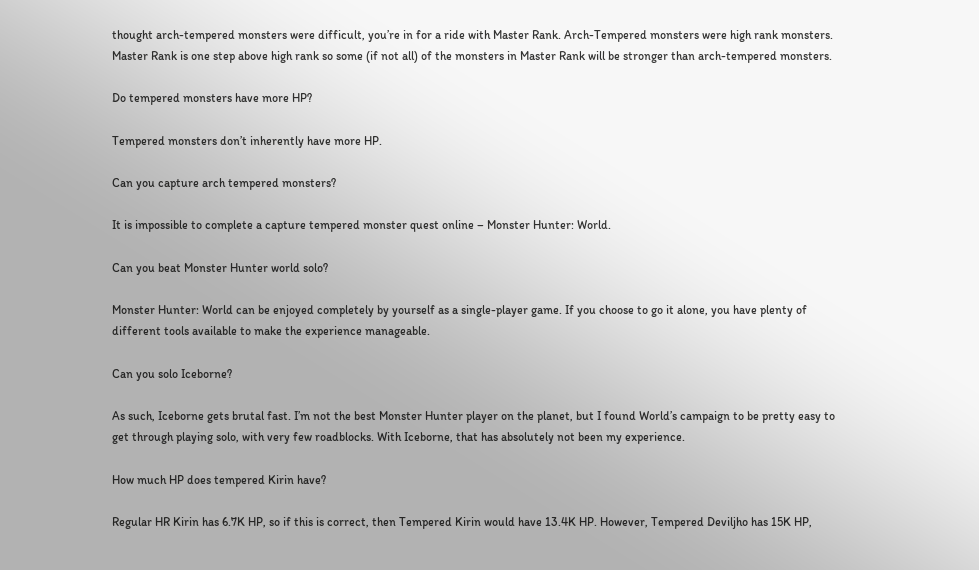thought arch-tempered monsters were difficult, you’re in for a ride with Master Rank. Arch-Tempered monsters were high rank monsters. Master Rank is one step above high rank so some (if not all) of the monsters in Master Rank will be stronger than arch-tempered monsters.

Do tempered monsters have more HP?

Tempered monsters don’t inherently have more HP.

Can you capture arch tempered monsters?

It is impossible to complete a capture tempered monster quest online – Monster Hunter: World.

Can you beat Monster Hunter world solo?

Monster Hunter: World can be enjoyed completely by yourself as a single-player game. If you choose to go it alone, you have plenty of different tools available to make the experience manageable.

Can you solo Iceborne?

As such, Iceborne gets brutal fast. I’m not the best Monster Hunter player on the planet, but I found World’s campaign to be pretty easy to get through playing solo, with very few roadblocks. With Iceborne, that has absolutely not been my experience.

How much HP does tempered Kirin have?

Regular HR Kirin has 6.7K HP, so if this is correct, then Tempered Kirin would have 13.4K HP. However, Tempered Deviljho has 15K HP,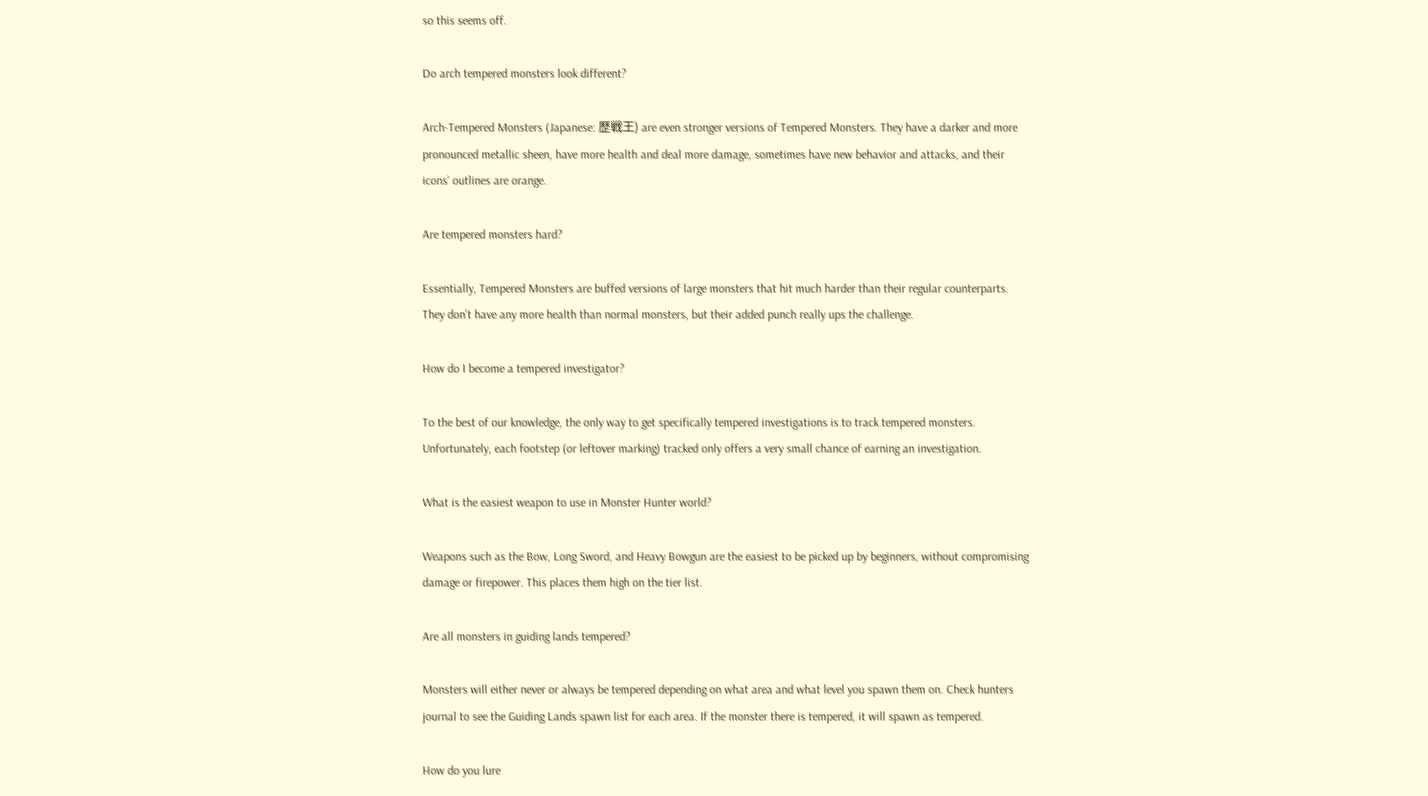so this seems off.

Do arch tempered monsters look different?

Arch-Tempered Monsters (Japanese: 歴戦王) are even stronger versions of Tempered Monsters. They have a darker and more pronounced metallic sheen, have more health and deal more damage, sometimes have new behavior and attacks, and their icons’ outlines are orange.

Are tempered monsters hard?

Essentially, Tempered Monsters are buffed versions of large monsters that hit much harder than their regular counterparts. They don’t have any more health than normal monsters, but their added punch really ups the challenge.

How do I become a tempered investigator?

To the best of our knowledge, the only way to get specifically tempered investigations is to track tempered monsters. Unfortunately, each footstep (or leftover marking) tracked only offers a very small chance of earning an investigation.

What is the easiest weapon to use in Monster Hunter world?

Weapons such as the Bow, Long Sword, and Heavy Bowgun are the easiest to be picked up by beginners, without compromising damage or firepower. This places them high on the tier list.

Are all monsters in guiding lands tempered?

Monsters will either never or always be tempered depending on what area and what level you spawn them on. Check hunters journal to see the Guiding Lands spawn list for each area. If the monster there is tempered, it will spawn as tempered.

How do you lure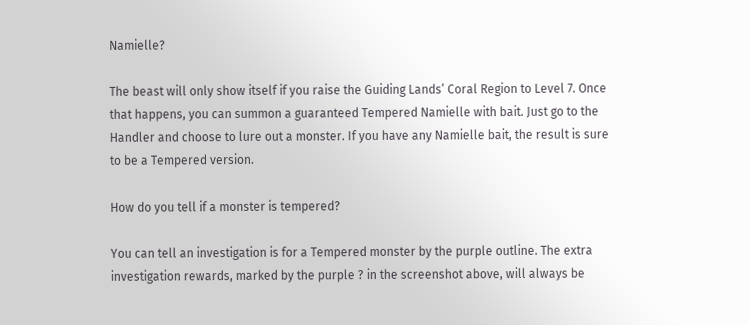Namielle?

The beast will only show itself if you raise the Guiding Lands’ Coral Region to Level 7. Once that happens, you can summon a guaranteed Tempered Namielle with bait. Just go to the Handler and choose to lure out a monster. If you have any Namielle bait, the result is sure to be a Tempered version.

How do you tell if a monster is tempered?

You can tell an investigation is for a Tempered monster by the purple outline. The extra investigation rewards, marked by the purple ? in the screenshot above, will always be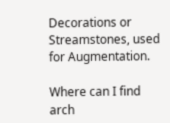Decorations or Streamstones, used for Augmentation.

Where can I find arch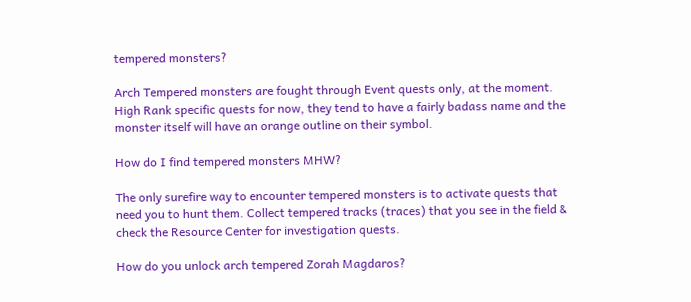tempered monsters?

Arch Tempered monsters are fought through Event quests only, at the moment. High Rank specific quests for now, they tend to have a fairly badass name and the monster itself will have an orange outline on their symbol.

How do I find tempered monsters MHW?

The only surefire way to encounter tempered monsters is to activate quests that need you to hunt them. Collect tempered tracks (traces) that you see in the field & check the Resource Center for investigation quests.

How do you unlock arch tempered Zorah Magdaros?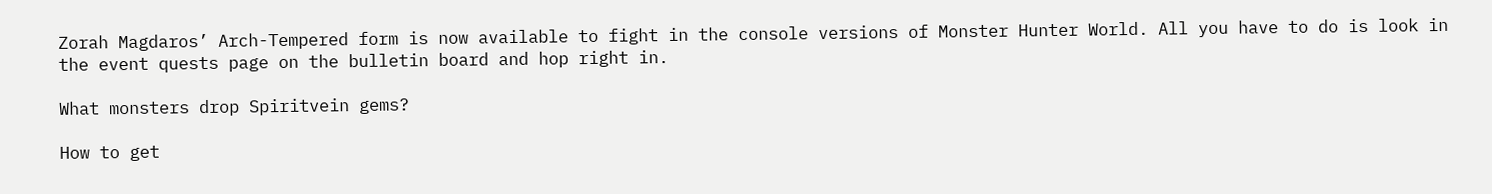Zorah Magdaros’ Arch-Tempered form is now available to fight in the console versions of Monster Hunter World. All you have to do is look in the event quests page on the bulletin board and hop right in.

What monsters drop Spiritvein gems?

How to get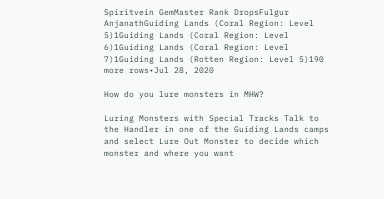Spiritvein GemMaster Rank DropsFulgur AnjanathGuiding Lands (Coral Region: Level 5)1Guiding Lands (Coral Region: Level 6)1Guiding Lands (Coral Region: Level 7)1Guiding Lands (Rotten Region: Level 5)190 more rows•Jul 28, 2020

How do you lure monsters in MHW?

Luring Monsters with Special Tracks Talk to the Handler in one of the Guiding Lands camps and select Lure Out Monster to decide which monster and where you want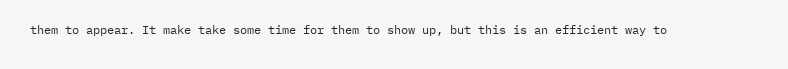them to appear. It make take some time for them to show up, but this is an efficient way to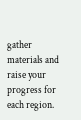gather materials and raise your progress for each region.